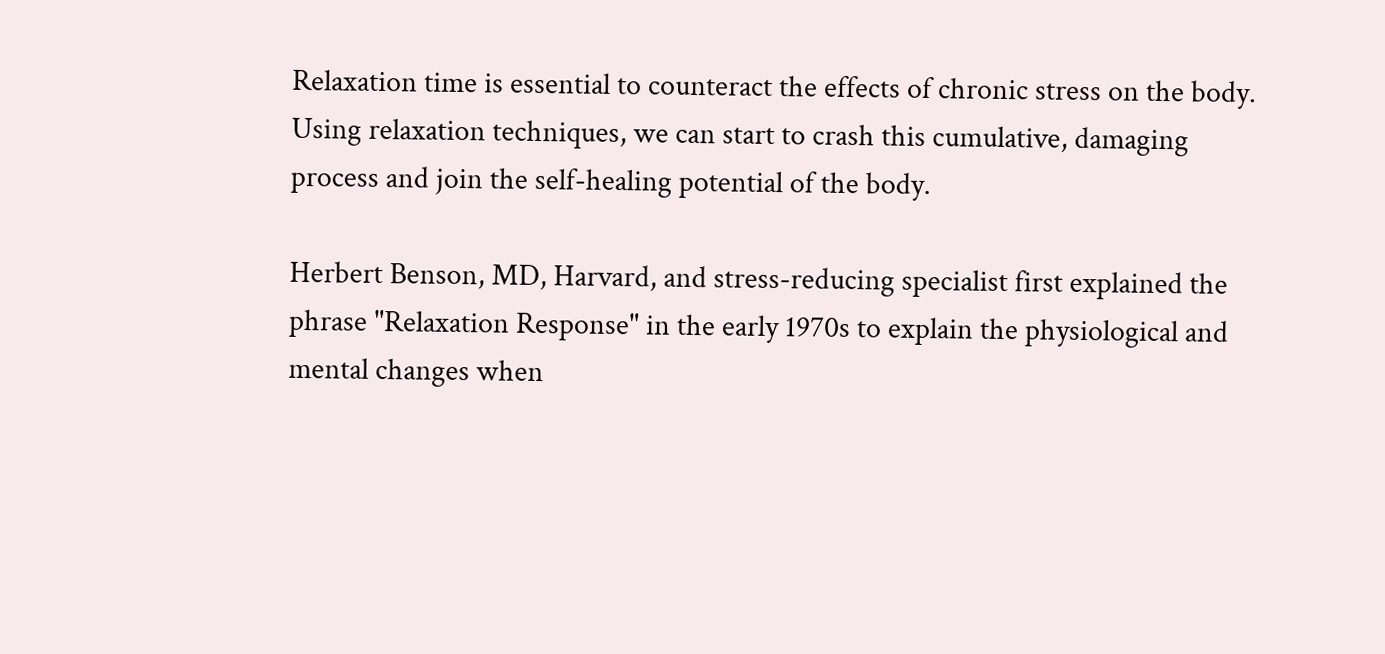Relaxation time is essential to counteract the effects of chronic stress on the body. Using relaxation techniques, we can start to crash this cumulative, damaging process and join the self-healing potential of the body.

Herbert Benson, MD, Harvard, and stress-reducing specialist first explained the phrase "Relaxation Response" in the early 1970s to explain the physiological and mental changes when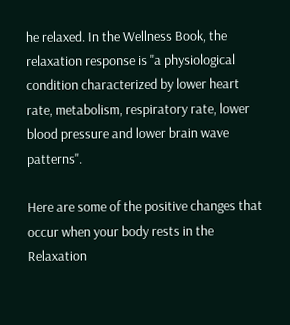he relaxed. In the Wellness Book, the relaxation response is "a physiological condition characterized by lower heart rate, metabolism, respiratory rate, lower blood pressure and lower brain wave patterns".

Here are some of the positive changes that occur when your body rests in the Relaxation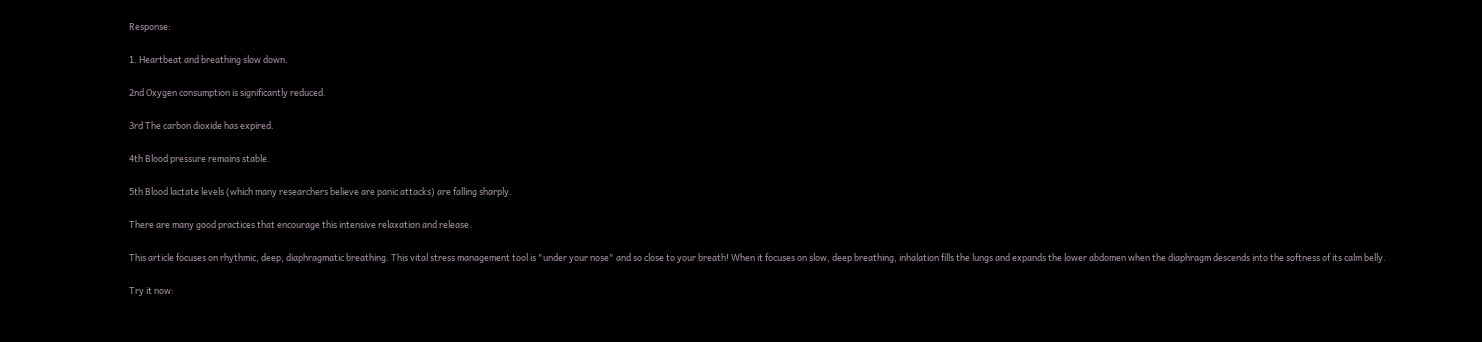Response:

1. Heartbeat and breathing slow down.

2nd Oxygen consumption is significantly reduced.

3rd The carbon dioxide has expired.

4th Blood pressure remains stable.

5th Blood lactate levels (which many researchers believe are panic attacks) are falling sharply.

There are many good practices that encourage this intensive relaxation and release.

This article focuses on rhythmic, deep, diaphragmatic breathing. This vital stress management tool is "under your nose" and so close to your breath! When it focuses on slow, deep breathing, inhalation fills the lungs and expands the lower abdomen when the diaphragm descends into the softness of its calm belly.

Try it now: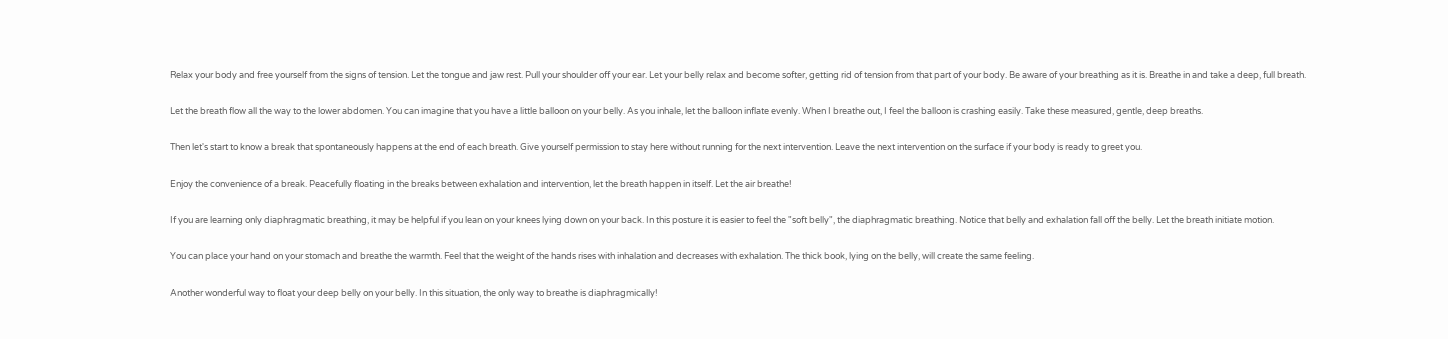Relax your body and free yourself from the signs of tension. Let the tongue and jaw rest. Pull your shoulder off your ear. Let your belly relax and become softer, getting rid of tension from that part of your body. Be aware of your breathing as it is. Breathe in and take a deep, full breath.

Let the breath flow all the way to the lower abdomen. You can imagine that you have a little balloon on your belly. As you inhale, let the balloon inflate evenly. When I breathe out, I feel the balloon is crashing easily. Take these measured, gentle, deep breaths.

Then let's start to know a break that spontaneously happens at the end of each breath. Give yourself permission to stay here without running for the next intervention. Leave the next intervention on the surface if your body is ready to greet you.

Enjoy the convenience of a break. Peacefully floating in the breaks between exhalation and intervention, let the breath happen in itself. Let the air breathe!

If you are learning only diaphragmatic breathing, it may be helpful if you lean on your knees lying down on your back. In this posture it is easier to feel the "soft belly", the diaphragmatic breathing. Notice that belly and exhalation fall off the belly. Let the breath initiate motion.

You can place your hand on your stomach and breathe the warmth. Feel that the weight of the hands rises with inhalation and decreases with exhalation. The thick book, lying on the belly, will create the same feeling.

Another wonderful way to float your deep belly on your belly. In this situation, the only way to breathe is diaphragmically!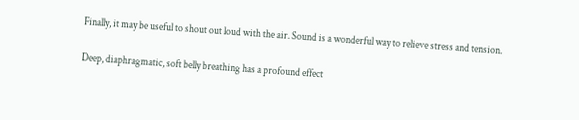Finally, it may be useful to shout out loud with the air. Sound is a wonderful way to relieve stress and tension.

Deep, diaphragmatic, soft belly breathing has a profound effect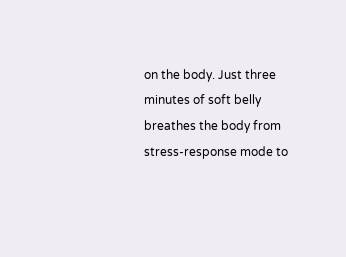on the body. Just three minutes of soft belly breathes the body from stress-response mode to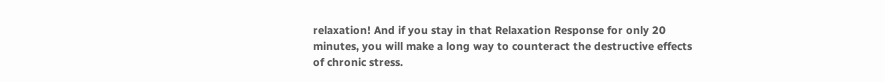relaxation! And if you stay in that Relaxation Response for only 20 minutes, you will make a long way to counteract the destructive effects of chronic stress.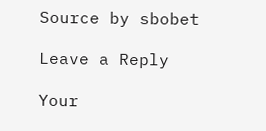Source by sbobet

Leave a Reply

Your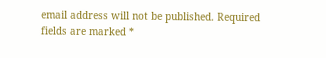email address will not be published. Required fields are marked *